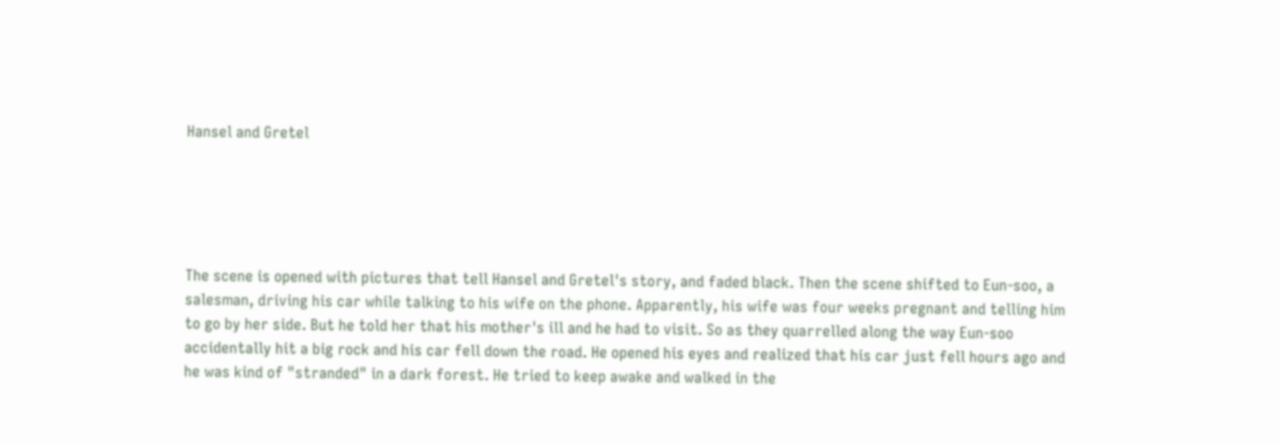Hansel and Gretel





The scene is opened with pictures that tell Hansel and Gretel's story, and faded black. Then the scene shifted to Eun-soo, a salesman, driving his car while talking to his wife on the phone. Apparently, his wife was four weeks pregnant and telling him to go by her side. But he told her that his mother's ill and he had to visit. So as they quarrelled along the way Eun-soo accidentally hit a big rock and his car fell down the road. He opened his eyes and realized that his car just fell hours ago and he was kind of "stranded" in a dark forest. He tried to keep awake and walked in the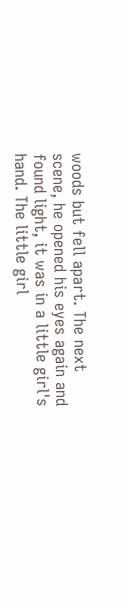woods but fell apart. The next scene, he opened his eyes again and found light, it was in a little girl's hand. The little girl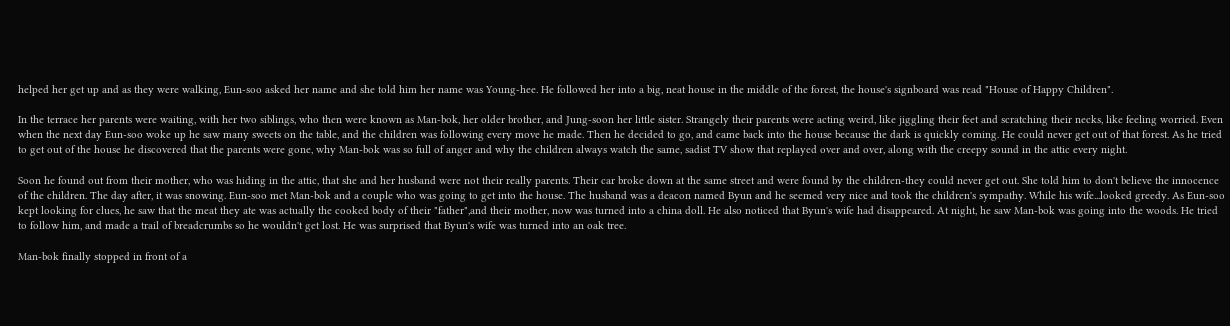helped her get up and as they were walking, Eun-soo asked her name and she told him her name was Young-hee. He followed her into a big, neat house in the middle of the forest, the house's signboard was read "House of Happy Children".

In the terrace her parents were waiting, with her two siblings, who then were known as Man-bok, her older brother, and Jung-soon her little sister. Strangely their parents were acting weird, like jiggling their feet and scratching their necks, like feeling worried. Even when the next day Eun-soo woke up he saw many sweets on the table, and the children was following every move he made. Then he decided to go, and came back into the house because the dark is quickly coming. He could never get out of that forest. As he tried to get out of the house he discovered that the parents were gone, why Man-bok was so full of anger and why the children always watch the same, sadist TV show that replayed over and over, along with the creepy sound in the attic every night.

Soon he found out from their mother, who was hiding in the attic, that she and her husband were not their really parents. Their car broke down at the same street and were found by the children-they could never get out. She told him to don't believe the innocence of the children. The day after, it was snowing. Eun-soo met Man-bok and a couple who was going to get into the house. The husband was a deacon named Byun and he seemed very nice and took the children's sympathy. While his wife...looked greedy. As Eun-soo kept looking for clues, he saw that the meat they ate was actually the cooked body of their "father",and their mother, now was turned into a china doll. He also noticed that Byun's wife had disappeared. At night, he saw Man-bok was going into the woods. He tried to follow him, and made a trail of breadcrumbs so he wouldn't get lost. He was surprised that Byun's wife was turned into an oak tree.

Man-bok finally stopped in front of a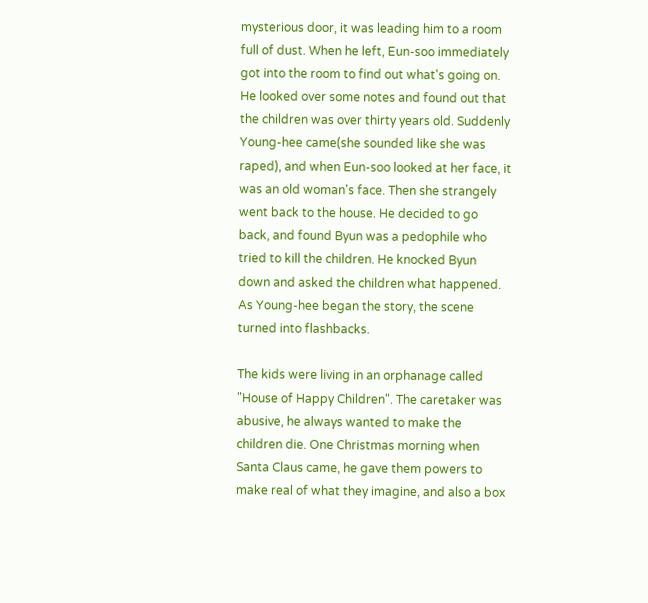mysterious door, it was leading him to a room full of dust. When he left, Eun-soo immediately got into the room to find out what's going on. He looked over some notes and found out that the children was over thirty years old. Suddenly Young-hee came(she sounded like she was raped), and when Eun-soo looked at her face, it was an old woman's face. Then she strangely went back to the house. He decided to go back, and found Byun was a pedophile who tried to kill the children. He knocked Byun down and asked the children what happened. As Young-hee began the story, the scene turned into flashbacks.

The kids were living in an orphanage called "House of Happy Children". The caretaker was abusive, he always wanted to make the children die. One Christmas morning when Santa Claus came, he gave them powers to make real of what they imagine, and also a box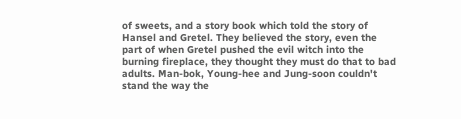of sweets, and a story book which told the story of Hansel and Gretel. They believed the story, even the part of when Gretel pushed the evil witch into the burning fireplace, they thought they must do that to bad adults. Man-bok, Young-hee and Jung-soon couldn't stand the way the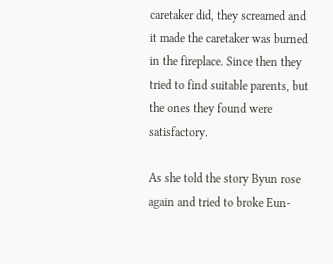caretaker did, they screamed and it made the caretaker was burned in the fireplace. Since then they tried to find suitable parents, but the ones they found were satisfactory.

As she told the story Byun rose again and tried to broke Eun-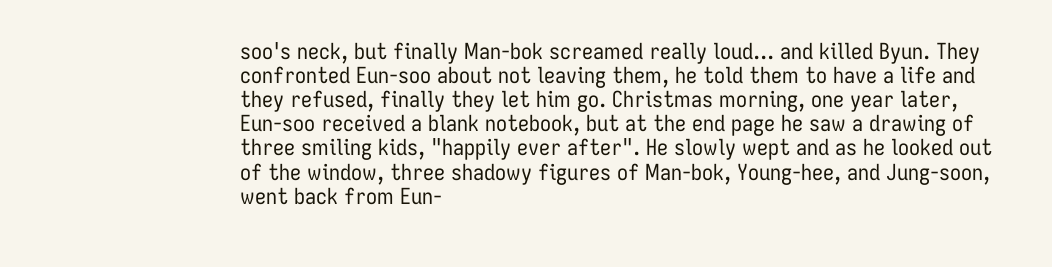soo's neck, but finally Man-bok screamed really loud... and killed Byun. They confronted Eun-soo about not leaving them, he told them to have a life and they refused, finally they let him go. Christmas morning, one year later, Eun-soo received a blank notebook, but at the end page he saw a drawing of three smiling kids, "happily ever after". He slowly wept and as he looked out of the window, three shadowy figures of Man-bok, Young-hee, and Jung-soon, went back from Eun-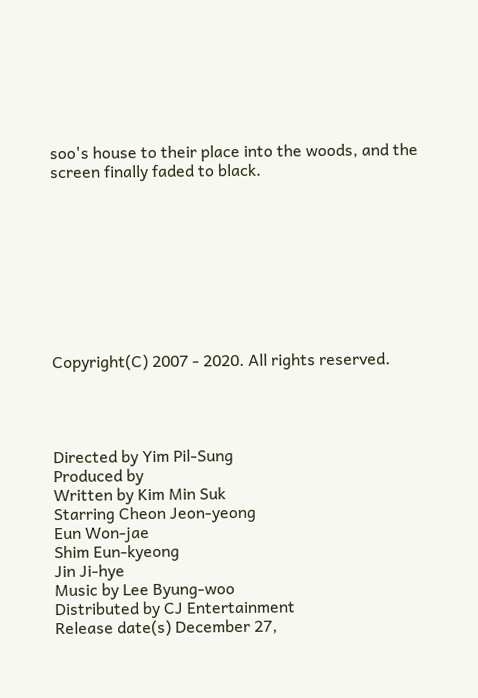soo's house to their place into the woods, and the screen finally faded to black.









Copyright(C) 2007 - 2020. All rights reserved.




Directed by Yim Pil-Sung
Produced by
Written by Kim Min Suk
Starring Cheon Jeon-yeong
Eun Won-jae
Shim Eun-kyeong
Jin Ji-hye
Music by Lee Byung-woo
Distributed by CJ Entertainment
Release date(s) December 27,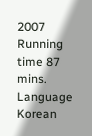2007
Running time 87 mins.
Language Korean